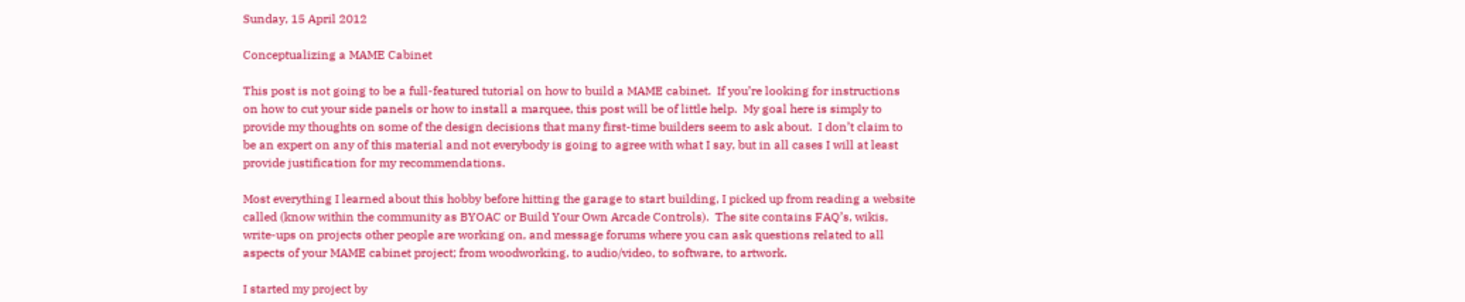Sunday, 15 April 2012

Conceptualizing a MAME Cabinet

This post is not going to be a full-featured tutorial on how to build a MAME cabinet.  If you’re looking for instructions on how to cut your side panels or how to install a marquee, this post will be of little help.  My goal here is simply to provide my thoughts on some of the design decisions that many first-time builders seem to ask about.  I don’t claim to be an expert on any of this material and not everybody is going to agree with what I say, but in all cases I will at least provide justification for my recommendations.

Most everything I learned about this hobby before hitting the garage to start building, I picked up from reading a website called (know within the community as BYOAC or Build Your Own Arcade Controls).  The site contains FAQ’s, wikis, write-ups on projects other people are working on, and message forums where you can ask questions related to all aspects of your MAME cabinet project; from woodworking, to audio/video, to software, to artwork.

I started my project by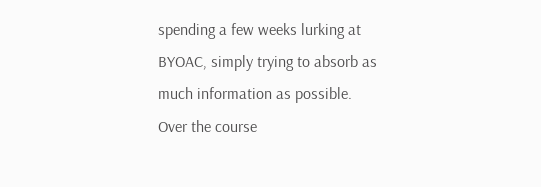spending a few weeks lurking at BYOAC, simply trying to absorb as much information as possible.  Over the course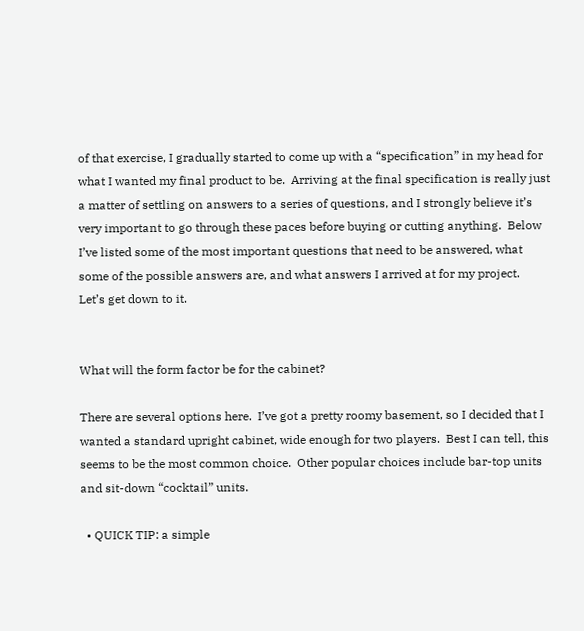of that exercise, I gradually started to come up with a “specification” in my head for what I wanted my final product to be.  Arriving at the final specification is really just a matter of settling on answers to a series of questions, and I strongly believe it’s very important to go through these paces before buying or cutting anything.  Below I’ve listed some of the most important questions that need to be answered, what some of the possible answers are, and what answers I arrived at for my project.  Let’s get down to it.


What will the form factor be for the cabinet?

There are several options here.  I’ve got a pretty roomy basement, so I decided that I wanted a standard upright cabinet, wide enough for two players.  Best I can tell, this seems to be the most common choice.  Other popular choices include bar-top units and sit-down “cocktail” units.

  • QUICK TIP: a simple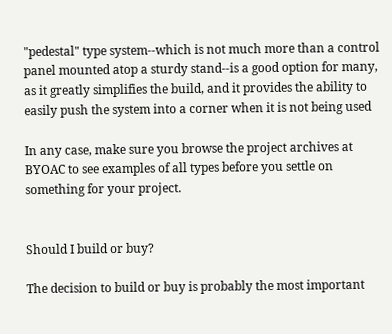"pedestal" type system--which is not much more than a control panel mounted atop a sturdy stand--is a good option for many, as it greatly simplifies the build, and it provides the ability to easily push the system into a corner when it is not being used

In any case, make sure you browse the project archives at BYOAC to see examples of all types before you settle on something for your project.


Should I build or buy?

The decision to build or buy is probably the most important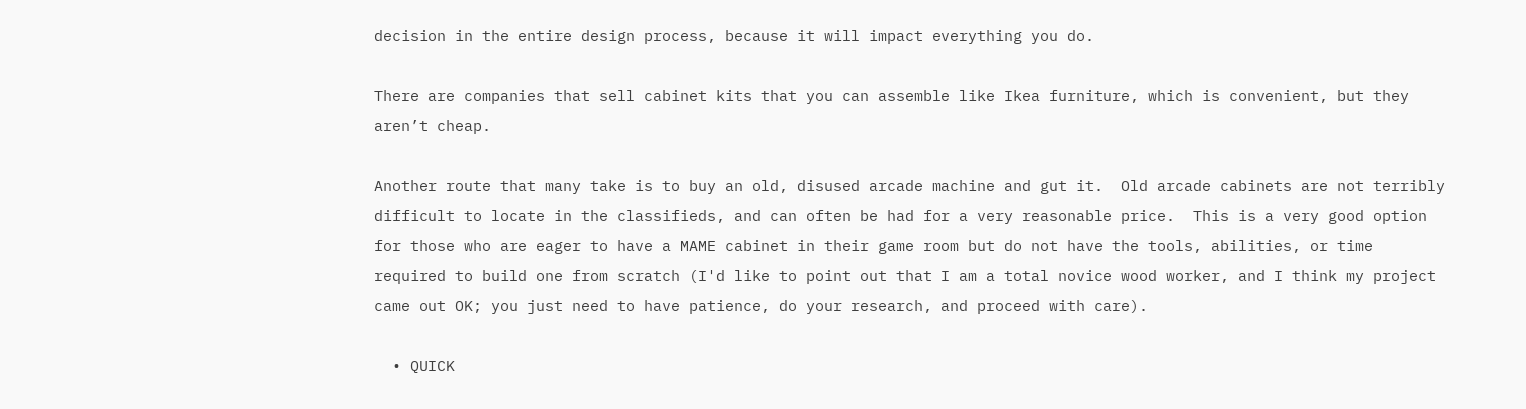decision in the entire design process, because it will impact everything you do.

There are companies that sell cabinet kits that you can assemble like Ikea furniture, which is convenient, but they aren’t cheap.

Another route that many take is to buy an old, disused arcade machine and gut it.  Old arcade cabinets are not terribly difficult to locate in the classifieds, and can often be had for a very reasonable price.  This is a very good option for those who are eager to have a MAME cabinet in their game room but do not have the tools, abilities, or time required to build one from scratch (I'd like to point out that I am a total novice wood worker, and I think my project came out OK; you just need to have patience, do your research, and proceed with care).

  • QUICK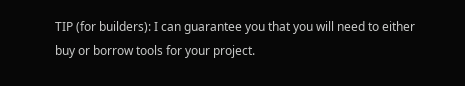TIP (for builders): I can guarantee you that you will need to either buy or borrow tools for your project.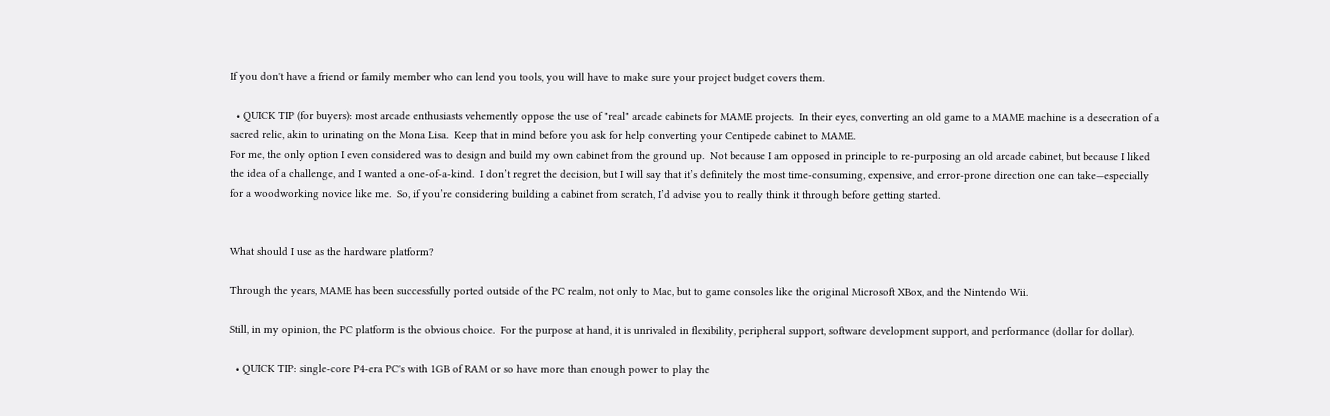If you don't have a friend or family member who can lend you tools, you will have to make sure your project budget covers them.

  • QUICK TIP (for buyers): most arcade enthusiasts vehemently oppose the use of "real" arcade cabinets for MAME projects.  In their eyes, converting an old game to a MAME machine is a desecration of a sacred relic, akin to urinating on the Mona Lisa.  Keep that in mind before you ask for help converting your Centipede cabinet to MAME.
For me, the only option I even considered was to design and build my own cabinet from the ground up.  Not because I am opposed in principle to re-purposing an old arcade cabinet, but because I liked the idea of a challenge, and I wanted a one-of-a-kind.  I don’t regret the decision, but I will say that it’s definitely the most time-consuming, expensive, and error-prone direction one can take—especially for a woodworking novice like me.  So, if you’re considering building a cabinet from scratch, I’d advise you to really think it through before getting started.


What should I use as the hardware platform?

Through the years, MAME has been successfully ported outside of the PC realm, not only to Mac, but to game consoles like the original Microsoft XBox, and the Nintendo Wii.

Still, in my opinion, the PC platform is the obvious choice.  For the purpose at hand, it is unrivaled in flexibility, peripheral support, software development support, and performance (dollar for dollar).

  • QUICK TIP: single-core P4-era PC's with 1GB of RAM or so have more than enough power to play the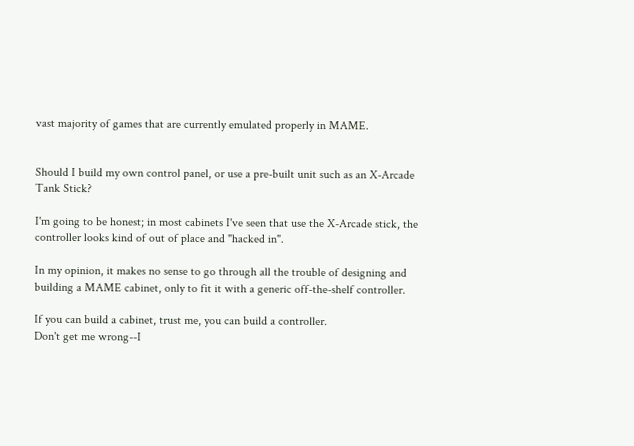vast majority of games that are currently emulated properly in MAME.


Should I build my own control panel, or use a pre-built unit such as an X-Arcade Tank Stick?

I'm going to be honest; in most cabinets I've seen that use the X-Arcade stick, the controller looks kind of out of place and "hacked in".

In my opinion, it makes no sense to go through all the trouble of designing and building a MAME cabinet, only to fit it with a generic off-the-shelf controller.

If you can build a cabinet, trust me, you can build a controller.
Don't get me wrong--I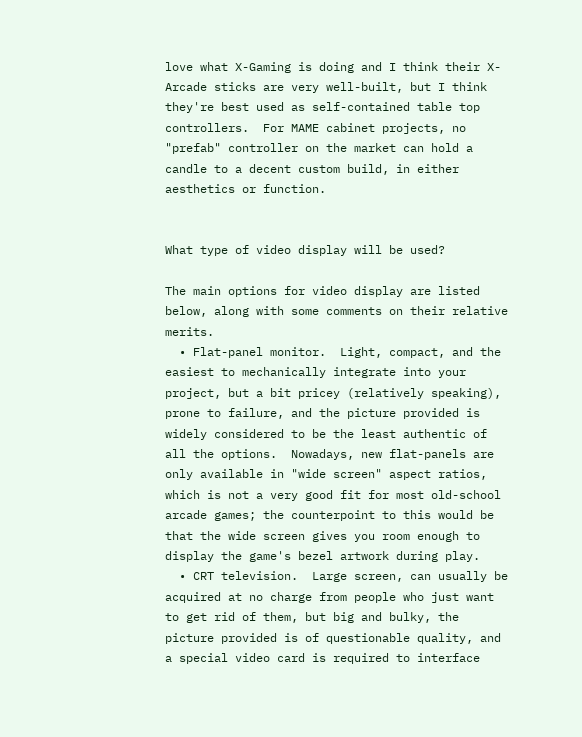love what X-Gaming is doing and I think their X-Arcade sticks are very well-built, but I think they're best used as self-contained table top controllers.  For MAME cabinet projects, no "prefab" controller on the market can hold a candle to a decent custom build, in either aesthetics or function.


What type of video display will be used?

The main options for video display are listed below, along with some comments on their relative merits.
  • Flat-panel monitor.  Light, compact, and the easiest to mechanically integrate into your project, but a bit pricey (relatively speaking), prone to failure, and the picture provided is widely considered to be the least authentic of all the options.  Nowadays, new flat-panels are only available in "wide screen" aspect ratios, which is not a very good fit for most old-school arcade games; the counterpoint to this would be that the wide screen gives you room enough to display the game's bezel artwork during play.
  • CRT television.  Large screen, can usually be acquired at no charge from people who just want to get rid of them, but big and bulky, the picture provided is of questionable quality, and a special video card is required to interface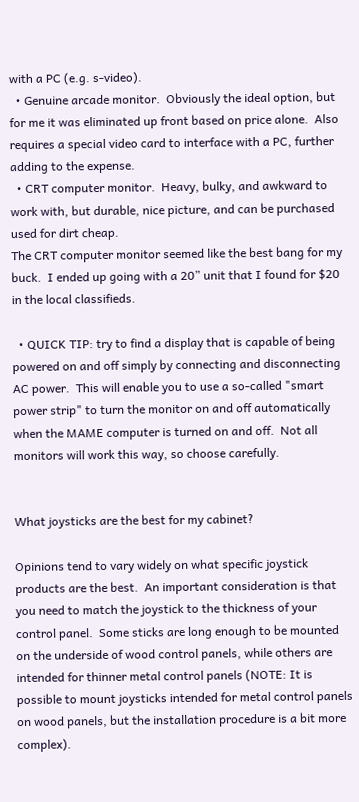with a PC (e.g. s-video).
  • Genuine arcade monitor.  Obviously the ideal option, but for me it was eliminated up front based on price alone.  Also requires a special video card to interface with a PC, further adding to the expense.
  • CRT computer monitor.  Heavy, bulky, and awkward to work with, but durable, nice picture, and can be purchased used for dirt cheap.
The CRT computer monitor seemed like the best bang for my buck.  I ended up going with a 20” unit that I found for $20 in the local classifieds.

  • QUICK TIP: try to find a display that is capable of being powered on and off simply by connecting and disconnecting AC power.  This will enable you to use a so-called "smart power strip" to turn the monitor on and off automatically when the MAME computer is turned on and off.  Not all monitors will work this way, so choose carefully.


What joysticks are the best for my cabinet?

Opinions tend to vary widely on what specific joystick products are the best.  An important consideration is that you need to match the joystick to the thickness of your control panel.  Some sticks are long enough to be mounted on the underside of wood control panels, while others are intended for thinner metal control panels (NOTE: It is possible to mount joysticks intended for metal control panels on wood panels, but the installation procedure is a bit more complex).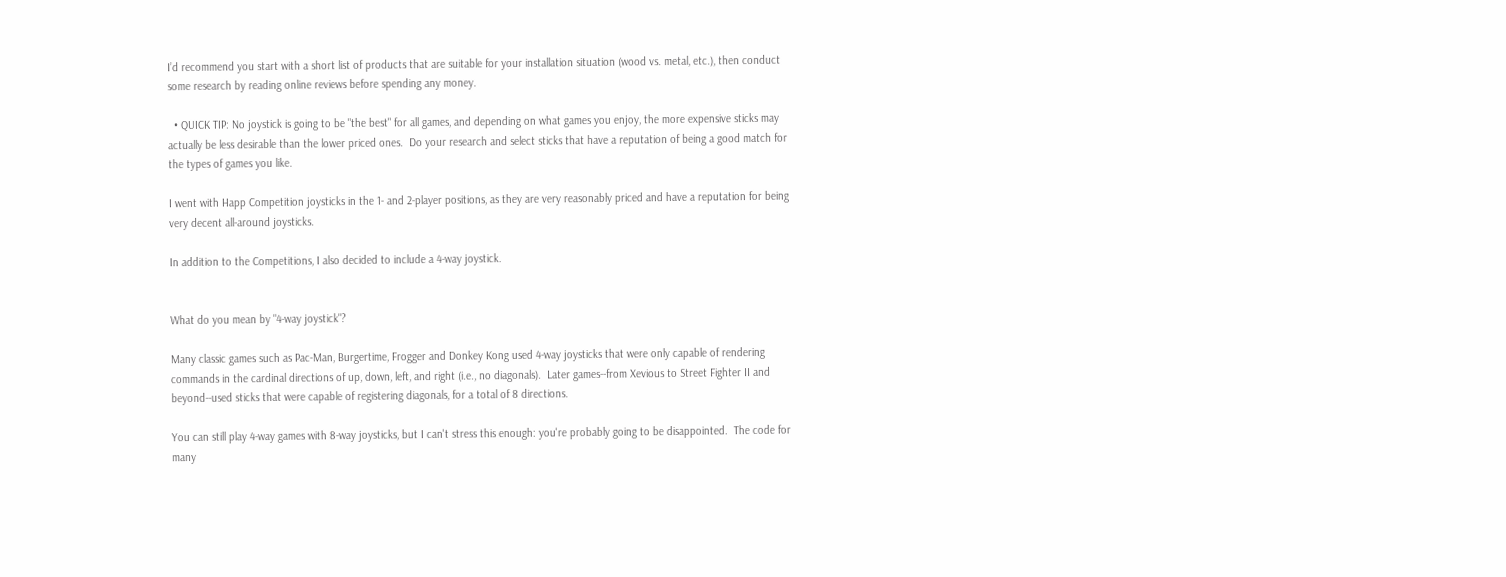I’d recommend you start with a short list of products that are suitable for your installation situation (wood vs. metal, etc.), then conduct some research by reading online reviews before spending any money.

  • QUICK TIP: No joystick is going to be "the best" for all games, and depending on what games you enjoy, the more expensive sticks may actually be less desirable than the lower priced ones.  Do your research and select sticks that have a reputation of being a good match for the types of games you like.

I went with Happ Competition joysticks in the 1- and 2-player positions, as they are very reasonably priced and have a reputation for being very decent all-around joysticks.

In addition to the Competitions, I also decided to include a 4-way joystick.


What do you mean by "4-way joystick"?

Many classic games such as Pac-Man, Burgertime, Frogger and Donkey Kong used 4-way joysticks that were only capable of rendering commands in the cardinal directions of up, down, left, and right (i.e., no diagonals).  Later games--from Xevious to Street Fighter II and beyond--used sticks that were capable of registering diagonals, for a total of 8 directions.

You can still play 4-way games with 8-way joysticks, but I can't stress this enough: you're probably going to be disappointed.  The code for many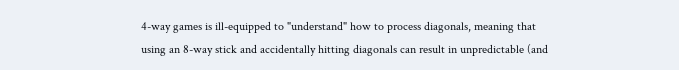4-way games is ill-equipped to "understand" how to process diagonals, meaning that using an 8-way stick and accidentally hitting diagonals can result in unpredictable (and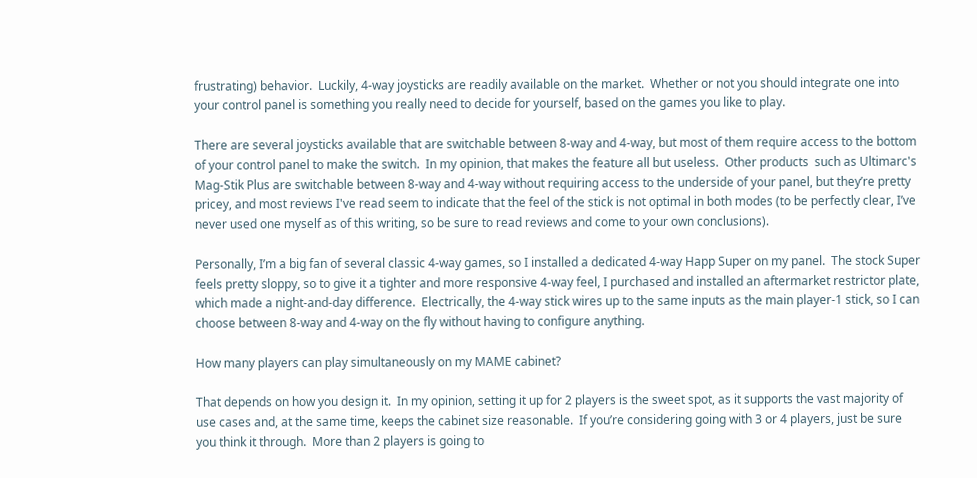frustrating) behavior.  Luckily, 4-way joysticks are readily available on the market.  Whether or not you should integrate one into your control panel is something you really need to decide for yourself, based on the games you like to play.

There are several joysticks available that are switchable between 8-way and 4-way, but most of them require access to the bottom of your control panel to make the switch.  In my opinion, that makes the feature all but useless.  Other products  such as Ultimarc's Mag-Stik Plus are switchable between 8-way and 4-way without requiring access to the underside of your panel, but they’re pretty pricey, and most reviews I've read seem to indicate that the feel of the stick is not optimal in both modes (to be perfectly clear, I’ve never used one myself as of this writing, so be sure to read reviews and come to your own conclusions).

Personally, I’m a big fan of several classic 4-way games, so I installed a dedicated 4-way Happ Super on my panel.  The stock Super feels pretty sloppy, so to give it a tighter and more responsive 4-way feel, I purchased and installed an aftermarket restrictor plate, which made a night-and-day difference.  Electrically, the 4-way stick wires up to the same inputs as the main player-1 stick, so I can choose between 8-way and 4-way on the fly without having to configure anything.

How many players can play simultaneously on my MAME cabinet?

That depends on how you design it.  In my opinion, setting it up for 2 players is the sweet spot, as it supports the vast majority of use cases and, at the same time, keeps the cabinet size reasonable.  If you’re considering going with 3 or 4 players, just be sure you think it through.  More than 2 players is going to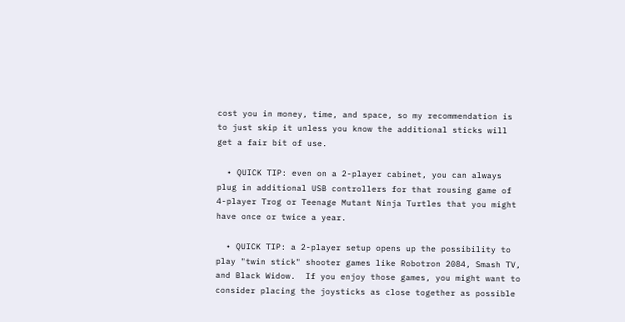cost you in money, time, and space, so my recommendation is to just skip it unless you know the additional sticks will get a fair bit of use.

  • QUICK TIP: even on a 2-player cabinet, you can always plug in additional USB controllers for that rousing game of 4-player Trog or Teenage Mutant Ninja Turtles that you might have once or twice a year.

  • QUICK TIP: a 2-player setup opens up the possibility to play "twin stick" shooter games like Robotron 2084, Smash TV, and Black Widow.  If you enjoy those games, you might want to consider placing the joysticks as close together as possible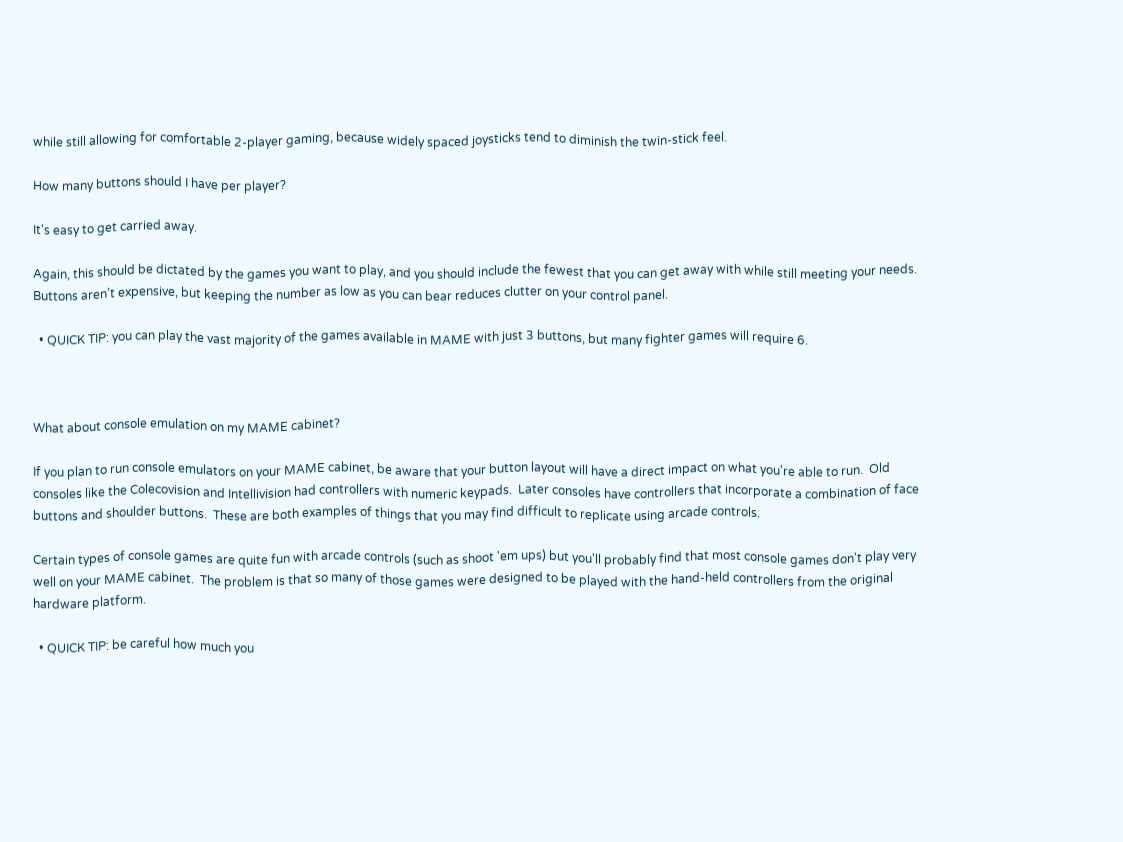while still allowing for comfortable 2-player gaming, because widely spaced joysticks tend to diminish the twin-stick feel.

How many buttons should I have per player?

It's easy to get carried away.

Again, this should be dictated by the games you want to play, and you should include the fewest that you can get away with while still meeting your needs.  Buttons aren’t expensive, but keeping the number as low as you can bear reduces clutter on your control panel.

  • QUICK TIP: you can play the vast majority of the games available in MAME with just 3 buttons, but many fighter games will require 6.



What about console emulation on my MAME cabinet?

If you plan to run console emulators on your MAME cabinet, be aware that your button layout will have a direct impact on what you're able to run.  Old consoles like the Colecovision and Intellivision had controllers with numeric keypads.  Later consoles have controllers that incorporate a combination of face buttons and shoulder buttons.  These are both examples of things that you may find difficult to replicate using arcade controls.

Certain types of console games are quite fun with arcade controls (such as shoot 'em ups) but you'll probably find that most console games don't play very well on your MAME cabinet.  The problem is that so many of those games were designed to be played with the hand-held controllers from the original hardware platform.

  • QUICK TIP: be careful how much you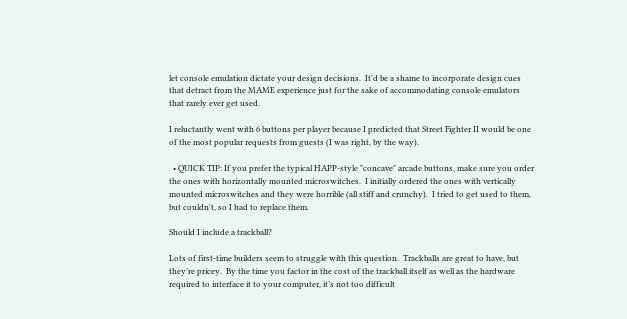let console emulation dictate your design decisions.  It'd be a shame to incorporate design cues that detract from the MAME experience just for the sake of accommodating console emulators that rarely ever get used.

I reluctantly went with 6 buttons per player because I predicted that Street Fighter II would be one of the most popular requests from guests (I was right, by the way).

  • QUICK TIP: If you prefer the typical HAPP-style "concave" arcade buttons, make sure you order the ones with horizontally mounted microswitches.  I initially ordered the ones with vertically mounted microswitches and they were horrible (all stiff and crunchy).  I tried to get used to them, but couldn't, so I had to replace them.

Should I include a trackball?

Lots of first-time builders seem to struggle with this question.  Trackballs are great to have, but they’re pricey.  By the time you factor in the cost of the trackball itself as well as the hardware required to interface it to your computer, it’s not too difficult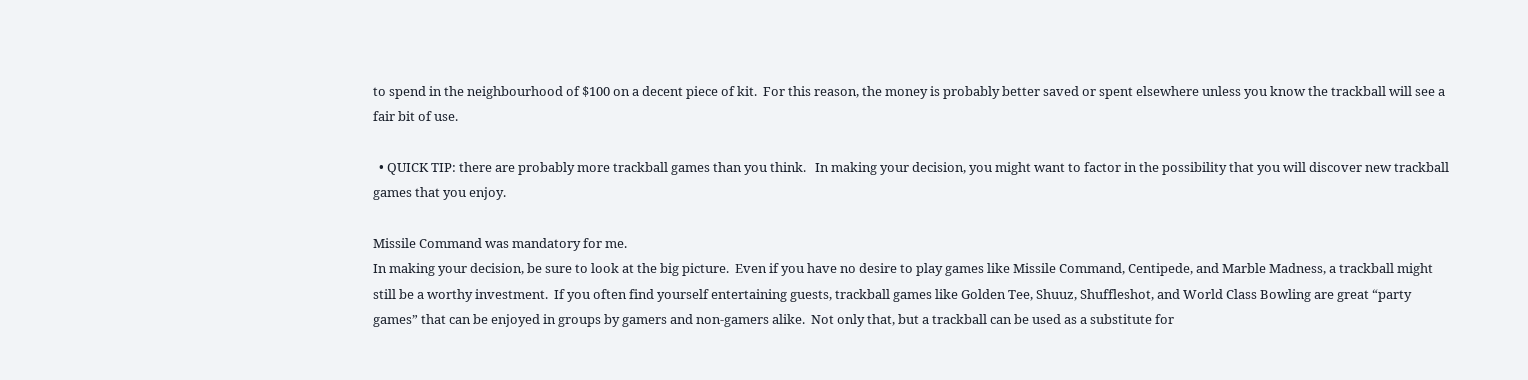to spend in the neighbourhood of $100 on a decent piece of kit.  For this reason, the money is probably better saved or spent elsewhere unless you know the trackball will see a fair bit of use.

  • QUICK TIP: there are probably more trackball games than you think.   In making your decision, you might want to factor in the possibility that you will discover new trackball games that you enjoy.

Missile Command was mandatory for me.
In making your decision, be sure to look at the big picture.  Even if you have no desire to play games like Missile Command, Centipede, and Marble Madness, a trackball might still be a worthy investment.  If you often find yourself entertaining guests, trackball games like Golden Tee, Shuuz, Shuffleshot, and World Class Bowling are great “party games” that can be enjoyed in groups by gamers and non-gamers alike.  Not only that, but a trackball can be used as a substitute for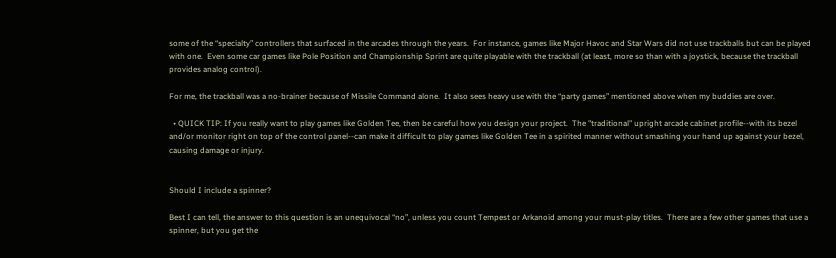some of the “specialty” controllers that surfaced in the arcades through the years.  For instance, games like Major Havoc and Star Wars did not use trackballs but can be played with one.  Even some car games like Pole Position and Championship Sprint are quite playable with the trackball (at least, more so than with a joystick, because the trackball provides analog control).

For me, the trackball was a no-brainer because of Missile Command alone.  It also sees heavy use with the “party games” mentioned above when my buddies are over.

  • QUICK TIP: If you really want to play games like Golden Tee, then be careful how you design your project.  The "traditional" upright arcade cabinet profile--with its bezel and/or monitor right on top of the control panel--can make it difficult to play games like Golden Tee in a spirited manner without smashing your hand up against your bezel, causing damage or injury.


Should I include a spinner?

Best I can tell, the answer to this question is an unequivocal “no”, unless you count Tempest or Arkanoid among your must-play titles.  There are a few other games that use a spinner, but you get the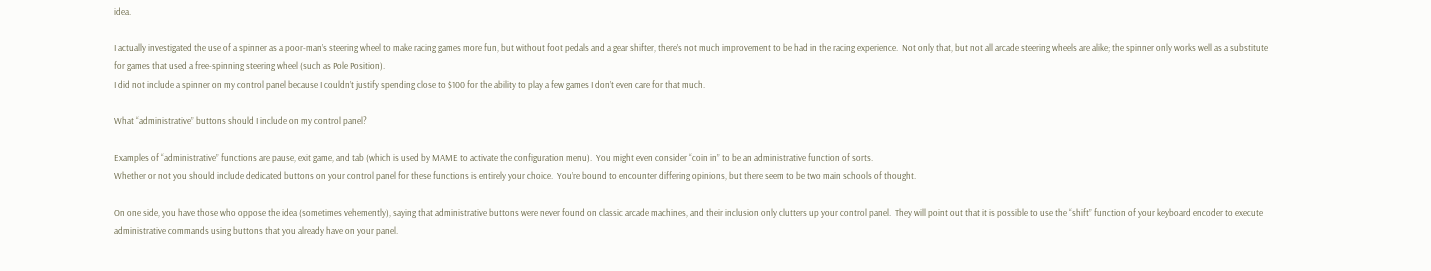idea.

I actually investigated the use of a spinner as a poor-man’s steering wheel to make racing games more fun, but without foot pedals and a gear shifter, there’s not much improvement to be had in the racing experience.  Not only that, but not all arcade steering wheels are alike; the spinner only works well as a substitute for games that used a free-spinning steering wheel (such as Pole Position).
I did not include a spinner on my control panel because I couldn’t justify spending close to $100 for the ability to play a few games I don’t even care for that much.

What “administrative” buttons should I include on my control panel?

Examples of “administrative” functions are pause, exit game, and tab (which is used by MAME to activate the configuration menu).  You might even consider “coin in” to be an administrative function of sorts.
Whether or not you should include dedicated buttons on your control panel for these functions is entirely your choice.  You’re bound to encounter differing opinions, but there seem to be two main schools of thought.

On one side, you have those who oppose the idea (sometimes vehemently), saying that administrative buttons were never found on classic arcade machines, and their inclusion only clutters up your control panel.  They will point out that it is possible to use the “shift” function of your keyboard encoder to execute administrative commands using buttons that you already have on your panel.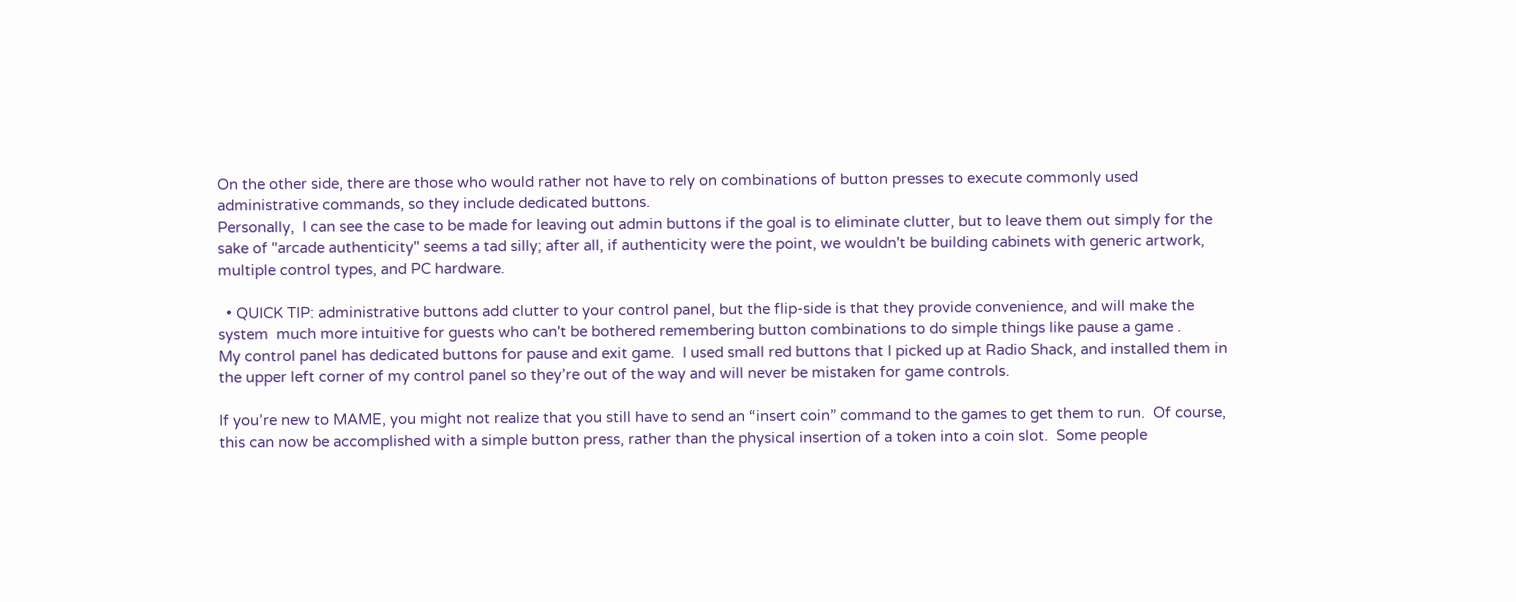On the other side, there are those who would rather not have to rely on combinations of button presses to execute commonly used administrative commands, so they include dedicated buttons.
Personally,  I can see the case to be made for leaving out admin buttons if the goal is to eliminate clutter, but to leave them out simply for the sake of "arcade authenticity" seems a tad silly; after all, if authenticity were the point, we wouldn't be building cabinets with generic artwork, multiple control types, and PC hardware.

  • QUICK TIP: administrative buttons add clutter to your control panel, but the flip-side is that they provide convenience, and will make the system  much more intuitive for guests who can't be bothered remembering button combinations to do simple things like pause a game .
My control panel has dedicated buttons for pause and exit game.  I used small red buttons that I picked up at Radio Shack, and installed them in the upper left corner of my control panel so they’re out of the way and will never be mistaken for game controls.

If you’re new to MAME, you might not realize that you still have to send an “insert coin” command to the games to get them to run.  Of course, this can now be accomplished with a simple button press, rather than the physical insertion of a token into a coin slot.  Some people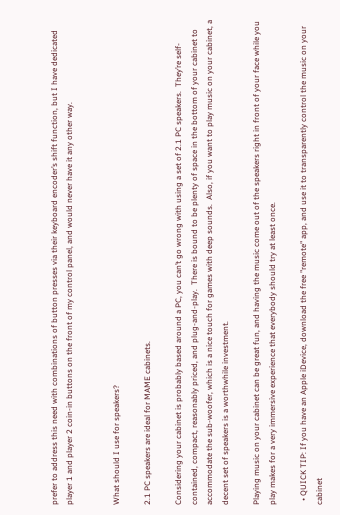prefer to address this need with combinations of button presses via their keyboard encoder’s shift function, but I have dedicated player 1 and player 2 coin-in buttons on the front of my control panel, and would never have it any other way.


What should I use for speakers?

2.1 PC speakers are ideal for MAME cabinets.

Considering your cabinet is probably based around a PC, you can’t go wrong with using a set of 2.1 PC speakers.  They’re self-contained, compact, reasonably priced, and plug-and-play.  There is bound to be plenty of space in the bottom of your cabinet to accommodate the sub-woofer, which is a nice touch for games with deep sounds.  Also, if you want to play music on your cabinet, a decent set of speakers is a worthwhile investment.

Playing music on your cabinet can be great fun, and having the music come out of the speakers right in front of your face while you play makes for a very immersive experience that everybody should try at least once.

  • QUICK TIP: If you have an Apple iDevice, download the free "remote" app, and use it to transparently control the music on your cabinet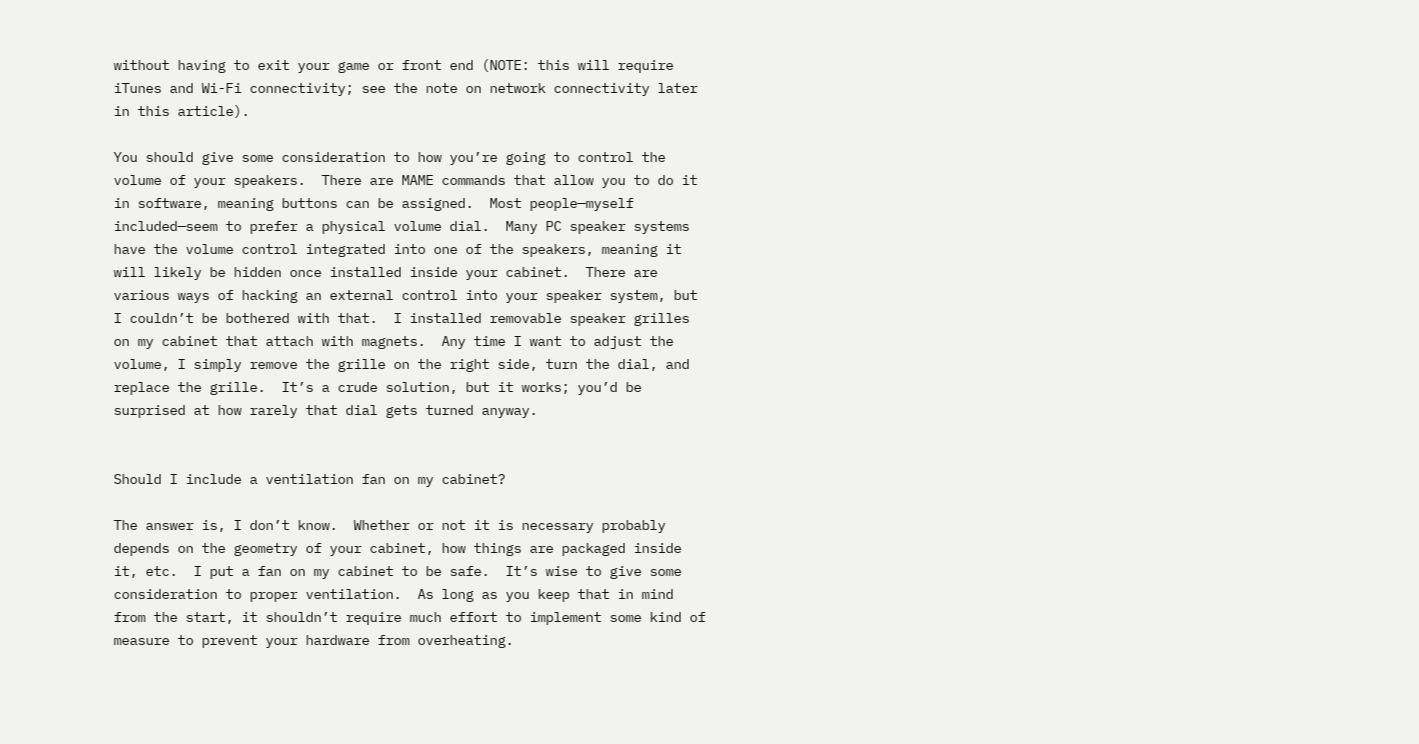without having to exit your game or front end (NOTE: this will require iTunes and Wi-Fi connectivity; see the note on network connectivity later in this article).

You should give some consideration to how you’re going to control the volume of your speakers.  There are MAME commands that allow you to do it in software, meaning buttons can be assigned.  Most people—myself included—seem to prefer a physical volume dial.  Many PC speaker systems have the volume control integrated into one of the speakers, meaning it will likely be hidden once installed inside your cabinet.  There are various ways of hacking an external control into your speaker system, but I couldn’t be bothered with that.  I installed removable speaker grilles on my cabinet that attach with magnets.  Any time I want to adjust the volume, I simply remove the grille on the right side, turn the dial, and replace the grille.  It’s a crude solution, but it works; you’d be surprised at how rarely that dial gets turned anyway.


Should I include a ventilation fan on my cabinet?

The answer is, I don’t know.  Whether or not it is necessary probably depends on the geometry of your cabinet, how things are packaged inside it, etc.  I put a fan on my cabinet to be safe.  It’s wise to give some consideration to proper ventilation.  As long as you keep that in mind from the start, it shouldn’t require much effort to implement some kind of measure to prevent your hardware from overheating.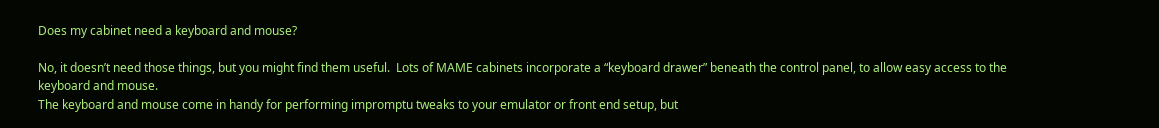Does my cabinet need a keyboard and mouse?

No, it doesn’t need those things, but you might find them useful.  Lots of MAME cabinets incorporate a “keyboard drawer” beneath the control panel, to allow easy access to the keyboard and mouse.
The keyboard and mouse come in handy for performing impromptu tweaks to your emulator or front end setup, but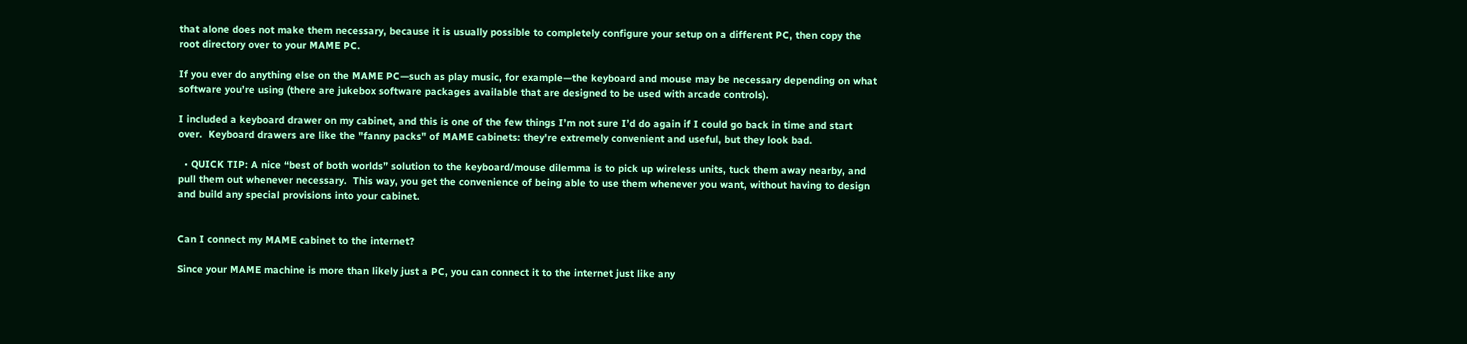that alone does not make them necessary, because it is usually possible to completely configure your setup on a different PC, then copy the root directory over to your MAME PC.

If you ever do anything else on the MAME PC—such as play music, for example—the keyboard and mouse may be necessary depending on what software you’re using (there are jukebox software packages available that are designed to be used with arcade controls).

I included a keyboard drawer on my cabinet, and this is one of the few things I’m not sure I’d do again if I could go back in time and start over.  Keyboard drawers are like the "fanny packs" of MAME cabinets: they're extremely convenient and useful, but they look bad.

  • QUICK TIP: A nice “best of both worlds” solution to the keyboard/mouse dilemma is to pick up wireless units, tuck them away nearby, and pull them out whenever necessary.  This way, you get the convenience of being able to use them whenever you want, without having to design and build any special provisions into your cabinet.


Can I connect my MAME cabinet to the internet?

Since your MAME machine is more than likely just a PC, you can connect it to the internet just like any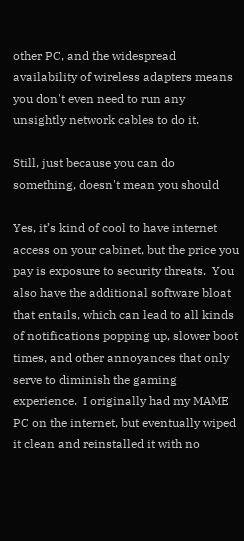other PC, and the widespread availability of wireless adapters means you don't even need to run any unsightly network cables to do it.

Still, just because you can do something, doesn't mean you should

Yes, it’s kind of cool to have internet access on your cabinet, but the price you pay is exposure to security threats.  You also have the additional software bloat that entails, which can lead to all kinds of notifications popping up, slower boot times, and other annoyances that only serve to diminish the gaming experience.  I originally had my MAME PC on the internet, but eventually wiped it clean and reinstalled it with no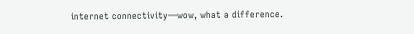internet connectivity—wow, what a difference.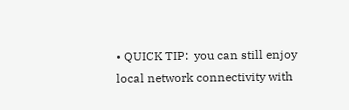• QUICK TIP:  you can still enjoy local network connectivity with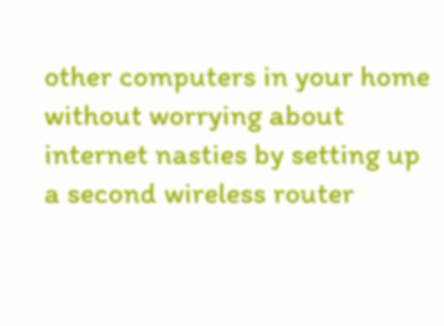other computers in your home without worrying about internet nasties by setting up a second wireless router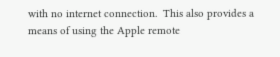with no internet connection.  This also provides a means of using the Apple remote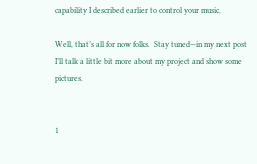capability I described earlier to control your music.

Well, that’s all for now folks.  Stay tuned—in my next post I’ll talk a little bit more about my project and show some pictures.


1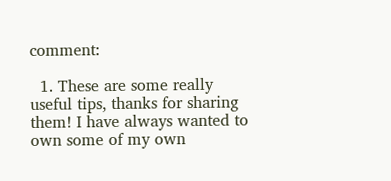comment:

  1. These are some really useful tips, thanks for sharing them! I have always wanted to own some of my own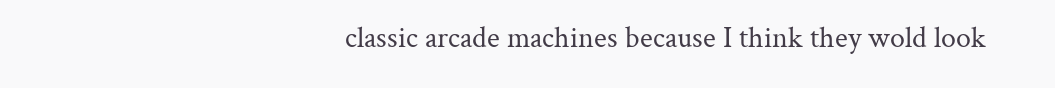classic arcade machines because I think they wold look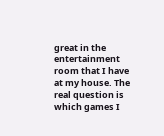great in the entertainment room that I have at my house. The real question is which games I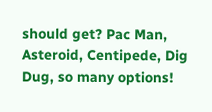should get? Pac Man, Asteroid, Centipede, Dig Dug, so many options!